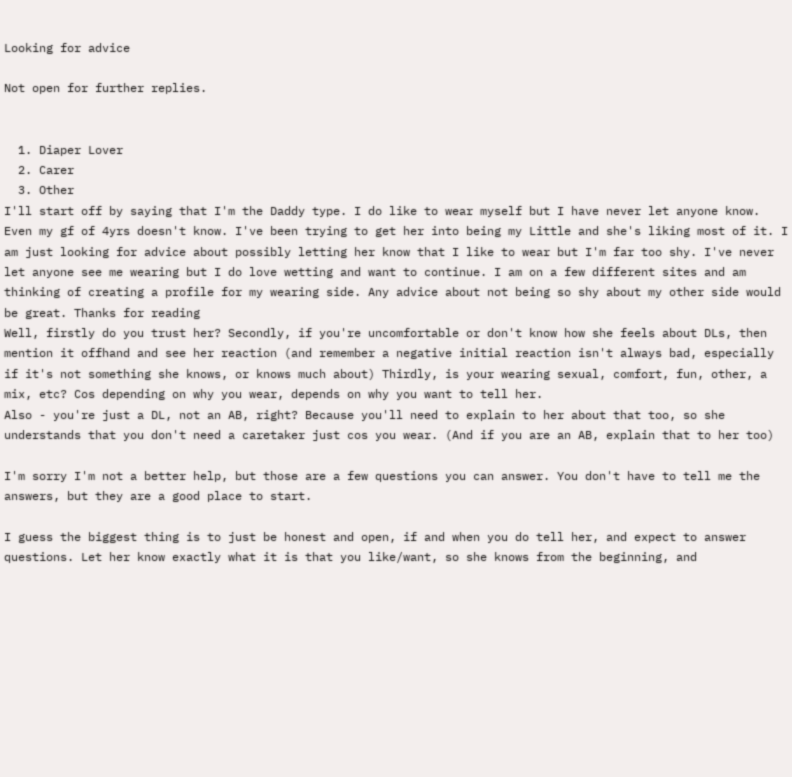Looking for advice

Not open for further replies.


  1. Diaper Lover
  2. Carer
  3. Other
I'll start off by saying that I'm the Daddy type. I do like to wear myself but I have never let anyone know. Even my gf of 4yrs doesn't know. I've been trying to get her into being my Little and she's liking most of it. I am just looking for advice about possibly letting her know that I like to wear but I'm far too shy. I've never let anyone see me wearing but I do love wetting and want to continue. I am on a few different sites and am thinking of creating a profile for my wearing side. Any advice about not being so shy about my other side would be great. Thanks for reading
Well, firstly do you trust her? Secondly, if you're uncomfortable or don't know how she feels about DLs, then mention it offhand and see her reaction (and remember a negative initial reaction isn't always bad, especially if it's not something she knows, or knows much about) Thirdly, is your wearing sexual, comfort, fun, other, a mix, etc? Cos depending on why you wear, depends on why you want to tell her.
Also - you're just a DL, not an AB, right? Because you'll need to explain to her about that too, so she understands that you don't need a caretaker just cos you wear. (And if you are an AB, explain that to her too)

I'm sorry I'm not a better help, but those are a few questions you can answer. You don't have to tell me the answers, but they are a good place to start.

I guess the biggest thing is to just be honest and open, if and when you do tell her, and expect to answer questions. Let her know exactly what it is that you like/want, so she knows from the beginning, and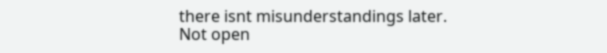there isnt misunderstandings later.
Not open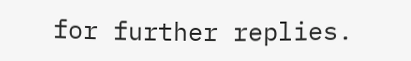for further replies.